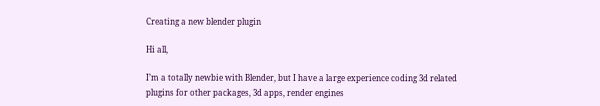Creating a new blender plugin

Hi all,

I’m a totally newbie with Blender, but I have a large experience coding 3d related plugins for other packages, 3d apps, render engines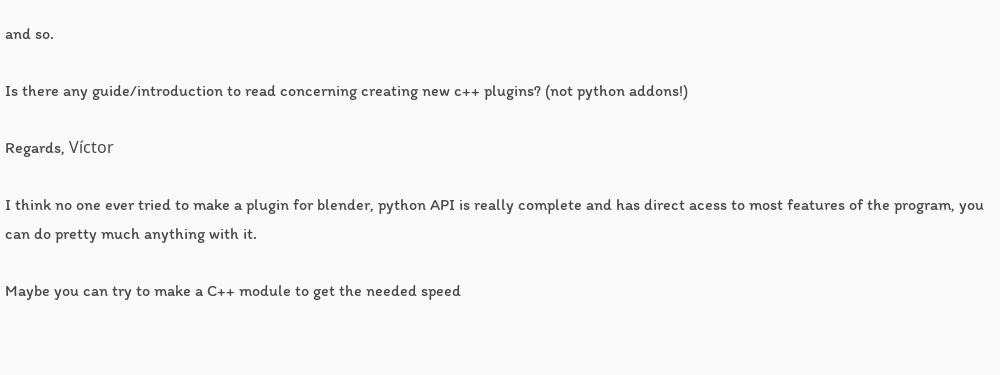and so.

Is there any guide/introduction to read concerning creating new c++ plugins? (not python addons!)

Regards, Víctor

I think no one ever tried to make a plugin for blender, python API is really complete and has direct acess to most features of the program, you can do pretty much anything with it.

Maybe you can try to make a C++ module to get the needed speed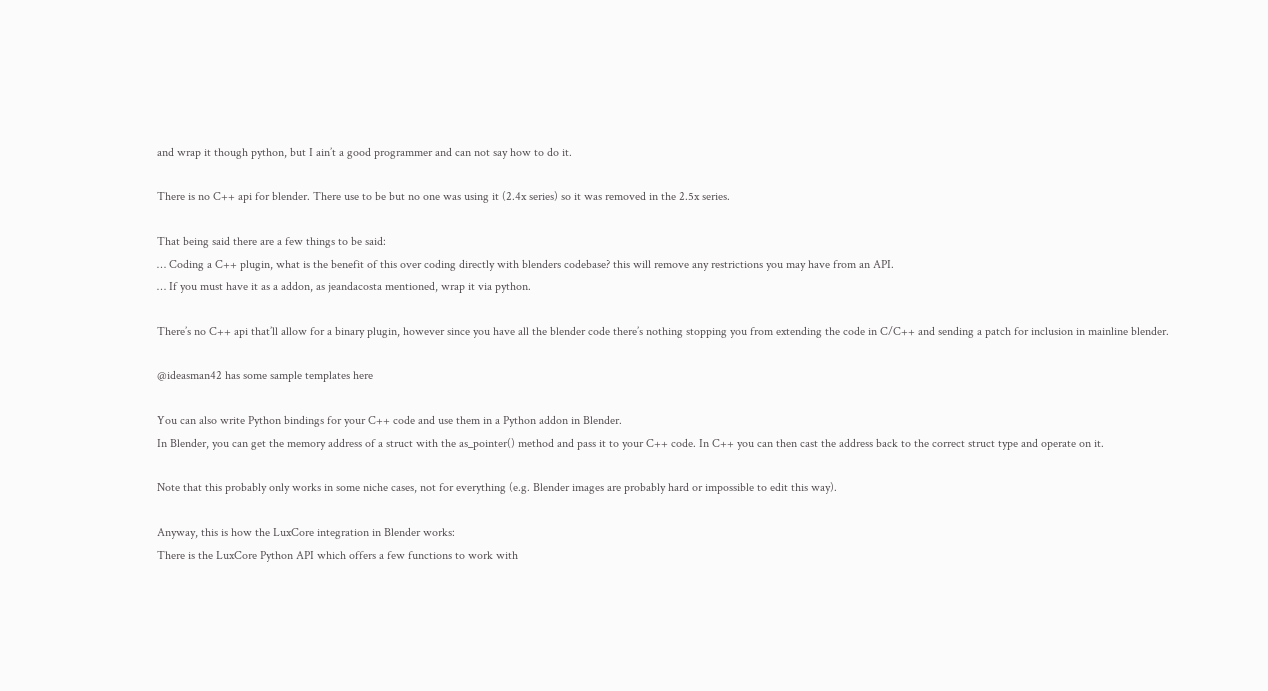and wrap it though python, but I ain’t a good programmer and can not say how to do it.

There is no C++ api for blender. There use to be but no one was using it (2.4x series) so it was removed in the 2.5x series.

That being said there are a few things to be said:
… Coding a C++ plugin, what is the benefit of this over coding directly with blenders codebase? this will remove any restrictions you may have from an API.
… If you must have it as a addon, as jeandacosta mentioned, wrap it via python.

There’s no C++ api that’ll allow for a binary plugin, however since you have all the blender code there’s nothing stopping you from extending the code in C/C++ and sending a patch for inclusion in mainline blender.

@ideasman42 has some sample templates here

You can also write Python bindings for your C++ code and use them in a Python addon in Blender.
In Blender, you can get the memory address of a struct with the as_pointer() method and pass it to your C++ code. In C++ you can then cast the address back to the correct struct type and operate on it.

Note that this probably only works in some niche cases, not for everything (e.g. Blender images are probably hard or impossible to edit this way).

Anyway, this is how the LuxCore integration in Blender works:
There is the LuxCore Python API which offers a few functions to work with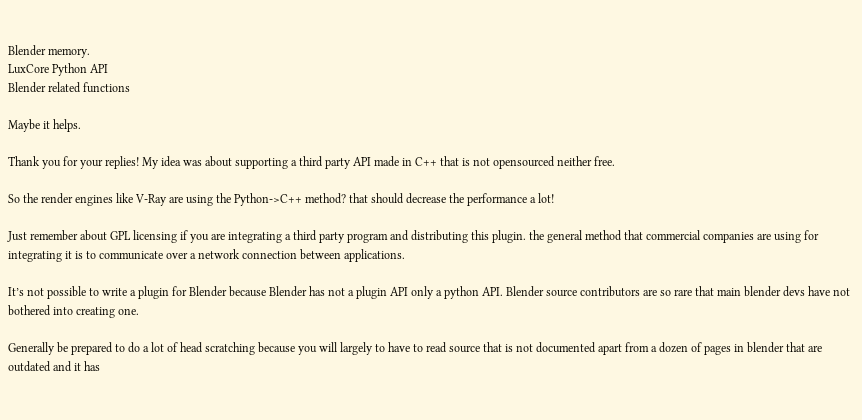Blender memory.
LuxCore Python API
Blender related functions

Maybe it helps.

Thank you for your replies! My idea was about supporting a third party API made in C++ that is not opensourced neither free.

So the render engines like V-Ray are using the Python->C++ method? that should decrease the performance a lot!

Just remember about GPL licensing if you are integrating a third party program and distributing this plugin. the general method that commercial companies are using for integrating it is to communicate over a network connection between applications.

It’s not possible to write a plugin for Blender because Blender has not a plugin API only a python API. Blender source contributors are so rare that main blender devs have not bothered into creating one.

Generally be prepared to do a lot of head scratching because you will largely to have to read source that is not documented apart from a dozen of pages in blender that are outdated and it has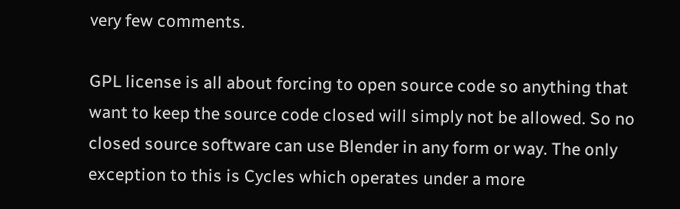very few comments.

GPL license is all about forcing to open source code so anything that want to keep the source code closed will simply not be allowed. So no closed source software can use Blender in any form or way. The only exception to this is Cycles which operates under a more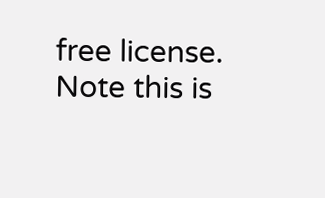free license. Note this is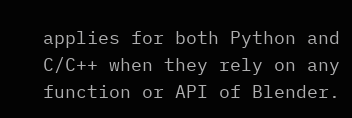applies for both Python and C/C++ when they rely on any function or API of Blender.